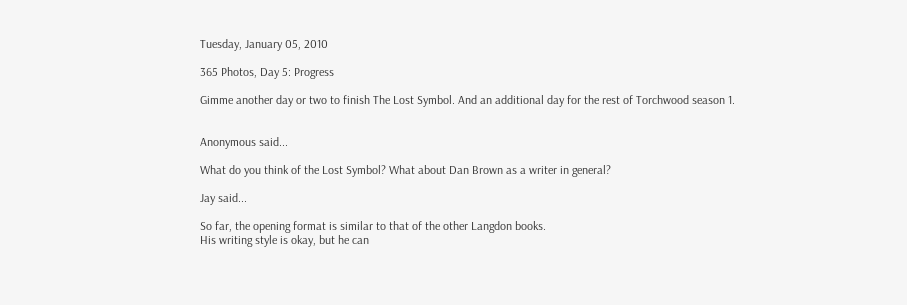Tuesday, January 05, 2010

365 Photos, Day 5: Progress

Gimme another day or two to finish The Lost Symbol. And an additional day for the rest of Torchwood season 1.


Anonymous said...

What do you think of the Lost Symbol? What about Dan Brown as a writer in general?

Jay said...

So far, the opening format is similar to that of the other Langdon books.
His writing style is okay, but he can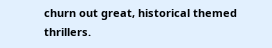churn out great, historical themed thrillers.